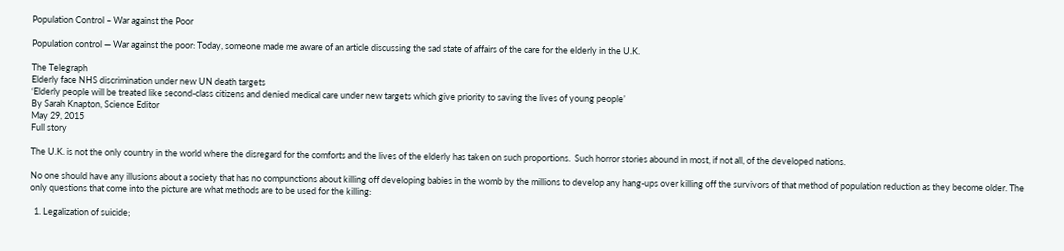Population Control – War against the Poor

Population control — War against the poor: Today, someone made me aware of an article discussing the sad state of affairs of the care for the elderly in the U.K.

The Telegraph
Elderly face NHS discrimination under new UN death targets
‘Elderly people will be treated like second-class citizens and denied medical care under new targets which give priority to saving the lives of young people’
By Sarah Knapton, Science Editor
May 29, 2015
Full story

The U.K. is not the only country in the world where the disregard for the comforts and the lives of the elderly has taken on such proportions.  Such horror stories abound in most, if not all, of the developed nations.

No one should have any illusions about a society that has no compunctions about killing off developing babies in the womb by the millions to develop any hang-ups over killing off the survivors of that method of population reduction as they become older. The only questions that come into the picture are what methods are to be used for the killing:

  1. Legalization of suicide;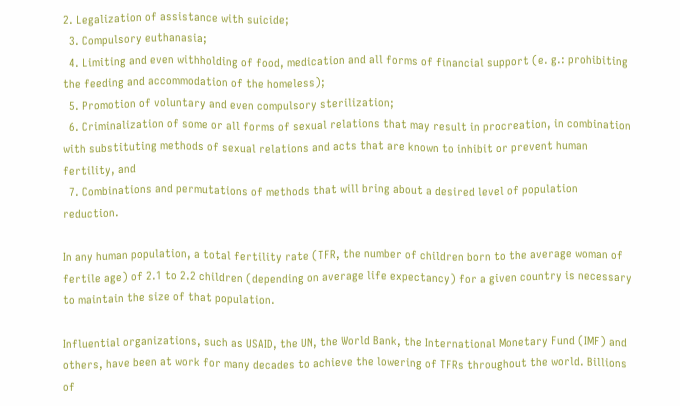2. Legalization of assistance with suicide;
  3. Compulsory euthanasia;
  4. Limiting and even withholding of food, medication and all forms of financial support (e. g.: prohibiting the feeding and accommodation of the homeless);
  5. Promotion of voluntary and even compulsory sterilization;
  6. Criminalization of some or all forms of sexual relations that may result in procreation, in combination with substituting methods of sexual relations and acts that are known to inhibit or prevent human fertility, and
  7. Combinations and permutations of methods that will bring about a desired level of population reduction.

In any human population, a total fertility rate (TFR, the number of children born to the average woman of fertile age) of 2.1 to 2.2 children (depending on average life expectancy) for a given country is necessary to maintain the size of that population.

Influential organizations, such as USAID, the UN, the World Bank, the International Monetary Fund (IMF) and others, have been at work for many decades to achieve the lowering of TFRs throughout the world. Billions of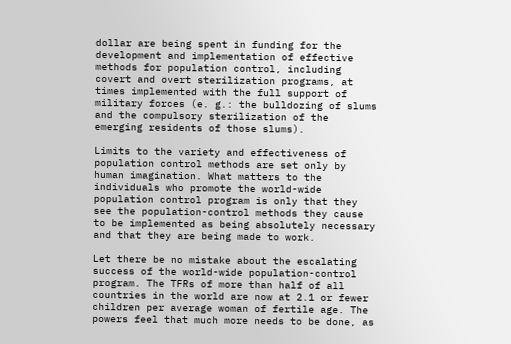dollar are being spent in funding for the development and implementation of effective methods for population control, including covert and overt sterilization programs, at times implemented with the full support of military forces (e. g.: the bulldozing of slums and the compulsory sterilization of the emerging residents of those slums).

Limits to the variety and effectiveness of population control methods are set only by human imagination. What matters to the individuals who promote the world-wide population control program is only that they see the population-control methods they cause to be implemented as being absolutely necessary and that they are being made to work.

Let there be no mistake about the escalating success of the world-wide population-control program. The TFRs of more than half of all countries in the world are now at 2.1 or fewer children per average woman of fertile age. The powers feel that much more needs to be done, as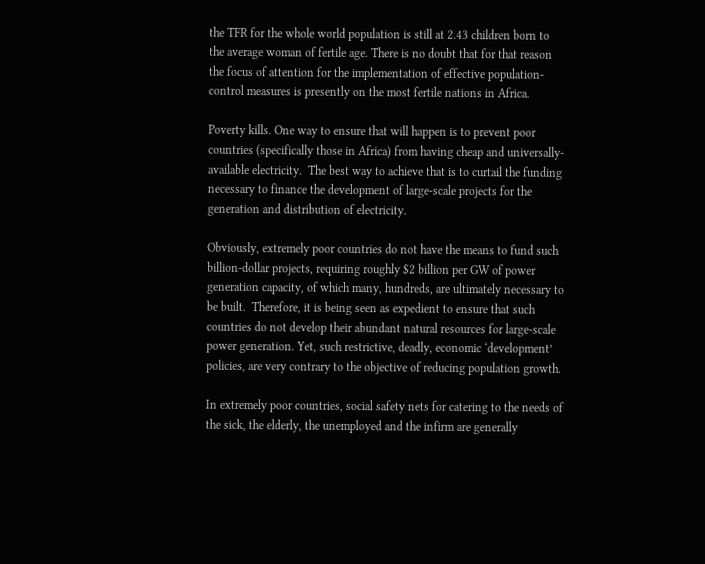the TFR for the whole world population is still at 2.43 children born to the average woman of fertile age. There is no doubt that for that reason the focus of attention for the implementation of effective population-control measures is presently on the most fertile nations in Africa.

Poverty kills. One way to ensure that will happen is to prevent poor countries (specifically those in Africa) from having cheap and universally-available electricity.  The best way to achieve that is to curtail the funding necessary to finance the development of large-scale projects for the generation and distribution of electricity.

Obviously, extremely poor countries do not have the means to fund such billion-dollar projects, requiring roughly $2 billion per GW of power generation capacity, of which many, hundreds, are ultimately necessary to be built.  Therefore, it is being seen as expedient to ensure that such countries do not develop their abundant natural resources for large-scale power generation. Yet, such restrictive, deadly, economic ‘development’ policies, are very contrary to the objective of reducing population growth.

In extremely poor countries, social safety nets for catering to the needs of the sick, the elderly, the unemployed and the infirm are generally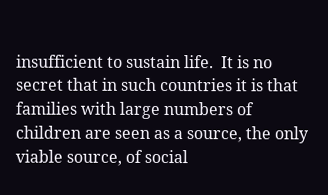insufficient to sustain life.  It is no secret that in such countries it is that families with large numbers of children are seen as a source, the only viable source, of social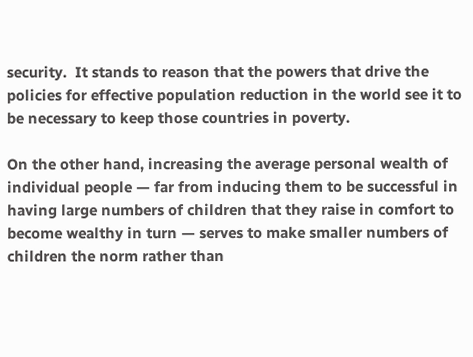security.  It stands to reason that the powers that drive the policies for effective population reduction in the world see it to be necessary to keep those countries in poverty.

On the other hand, increasing the average personal wealth of individual people — far from inducing them to be successful in having large numbers of children that they raise in comfort to become wealthy in turn — serves to make smaller numbers of children the norm rather than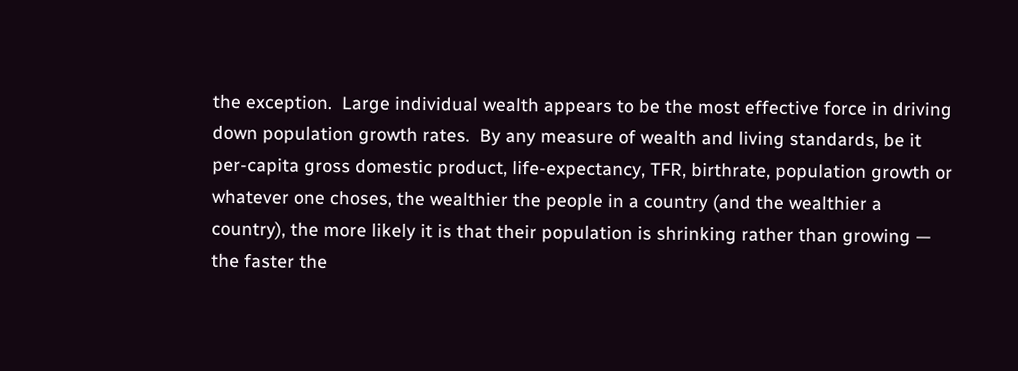the exception.  Large individual wealth appears to be the most effective force in driving down population growth rates.  By any measure of wealth and living standards, be it per-capita gross domestic product, life-expectancy, TFR, birthrate, population growth or whatever one choses, the wealthier the people in a country (and the wealthier a country), the more likely it is that their population is shrinking rather than growing — the faster the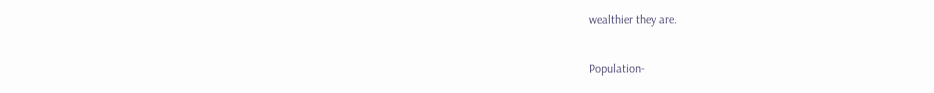wealthier they are.

Population-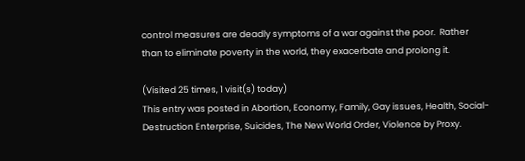control measures are deadly symptoms of a war against the poor.  Rather than to eliminate poverty in the world, they exacerbate and prolong it.

(Visited 25 times, 1 visit(s) today)
This entry was posted in Abortion, Economy, Family, Gay issues, Health, Social-Destruction Enterprise, Suicides, The New World Order, Violence by Proxy.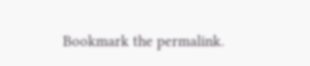Bookmark the permalink.